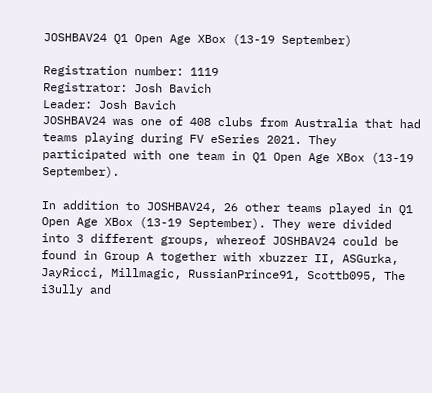JOSHBAV24 Q1 Open Age XBox (13-19 September)

Registration number: 1119
Registrator: Josh Bavich
Leader: Josh Bavich
JOSHBAV24 was one of 408 clubs from Australia that had teams playing during FV eSeries 2021. They participated with one team in Q1 Open Age XBox (13-19 September).

In addition to JOSHBAV24, 26 other teams played in Q1 Open Age XBox (13-19 September). They were divided into 3 different groups, whereof JOSHBAV24 could be found in Group A together with xbuzzer II, ASGurka, JayRicci, Millmagic, RussianPrince91, Scottb095, The i3ully and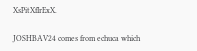XsPitXfIrExX.

JOSHBAV24 comes from echuca which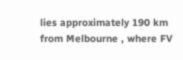lies approximately 190 km from Melbourne , where FV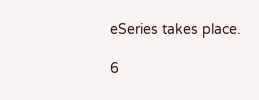eSeries takes place.

6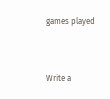games played


Write a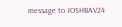message to JOSHBAV24